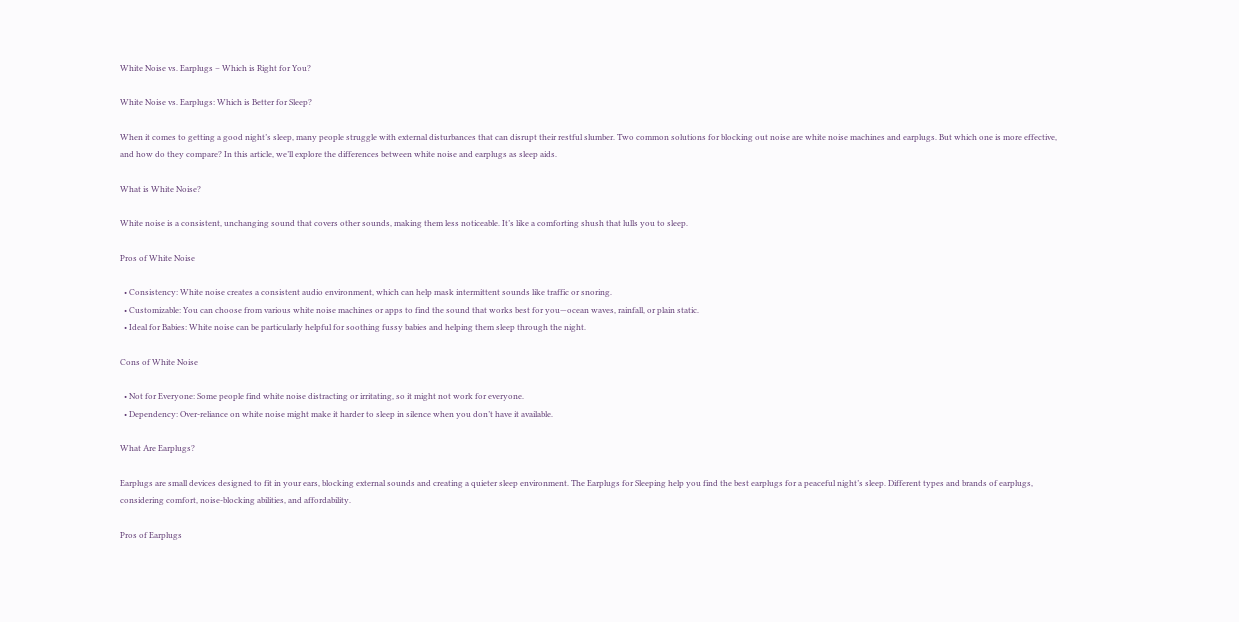White Noise vs. Earplugs – Which is Right for You?

White Noise vs. Earplugs: Which is Better for Sleep?

When it comes to getting a good night’s sleep, many people struggle with external disturbances that can disrupt their restful slumber. Two common solutions for blocking out noise are white noise machines and earplugs. But which one is more effective, and how do they compare? In this article, we’ll explore the differences between white noise and earplugs as sleep aids.

What is White Noise?

White noise is a consistent, unchanging sound that covers other sounds, making them less noticeable. It’s like a comforting shush that lulls you to sleep.

Pros of White Noise

  • Consistency: White noise creates a consistent audio environment, which can help mask intermittent sounds like traffic or snoring.
  • Customizable: You can choose from various white noise machines or apps to find the sound that works best for you—ocean waves, rainfall, or plain static.
  • Ideal for Babies: White noise can be particularly helpful for soothing fussy babies and helping them sleep through the night.

Cons of White Noise

  • Not for Everyone: Some people find white noise distracting or irritating, so it might not work for everyone.
  • Dependency: Over-reliance on white noise might make it harder to sleep in silence when you don’t have it available.

What Are Earplugs?

Earplugs are small devices designed to fit in your ears, blocking external sounds and creating a quieter sleep environment. The Earplugs for Sleeping help you find the best earplugs for a peaceful night’s sleep. Different types and brands of earplugs, considering comfort, noise-blocking abilities, and affordability.

Pros of Earplugs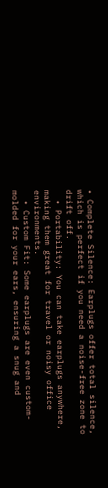• Complete Silence: Earplugs offer total silence, which is perfect if you need a noise-free zone to drift off.
  • Portability: You can take earplugs anywhere, making them great for travel or noisy office environments.
  • Custom Fit: Some earplugs are even custom-molded for your ears, ensuring a snug and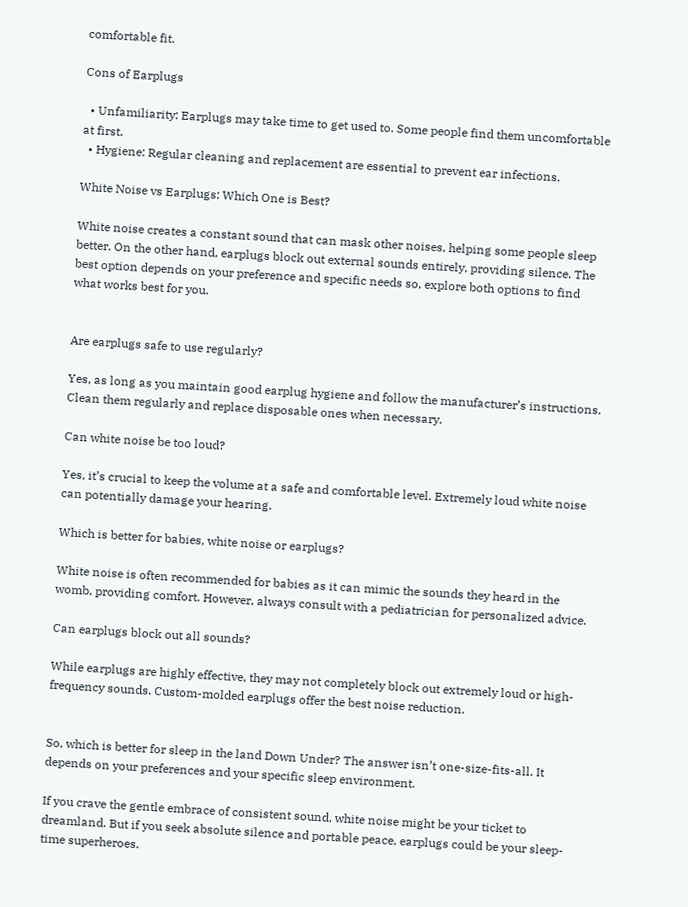comfortable fit.

Cons of Earplugs

  • Unfamiliarity: Earplugs may take time to get used to. Some people find them uncomfortable at first.
  • Hygiene: Regular cleaning and replacement are essential to prevent ear infections.

White Noise vs Earplugs: Which One is Best?

White noise creates a constant sound that can mask other noises, helping some people sleep better. On the other hand, earplugs block out external sounds entirely, providing silence. The best option depends on your preference and specific needs so, explore both options to find what works best for you.


Are earplugs safe to use regularly?

Yes, as long as you maintain good earplug hygiene and follow the manufacturer’s instructions. Clean them regularly and replace disposable ones when necessary.

Can white noise be too loud?

Yes, it’s crucial to keep the volume at a safe and comfortable level. Extremely loud white noise can potentially damage your hearing.

Which is better for babies, white noise or earplugs?

White noise is often recommended for babies as it can mimic the sounds they heard in the womb, providing comfort. However, always consult with a pediatrician for personalized advice.

Can earplugs block out all sounds?

While earplugs are highly effective, they may not completely block out extremely loud or high-frequency sounds. Custom-molded earplugs offer the best noise reduction.


So, which is better for sleep in the land Down Under? The answer isn’t one-size-fits-all. It depends on your preferences and your specific sleep environment.

If you crave the gentle embrace of consistent sound, white noise might be your ticket to dreamland. But if you seek absolute silence and portable peace, earplugs could be your sleep-time superheroes.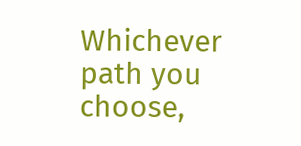Whichever path you choose,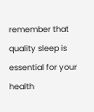remember that quality sleep is essential for your health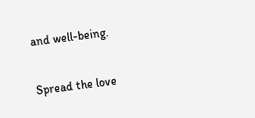and well-being.

Spread the love